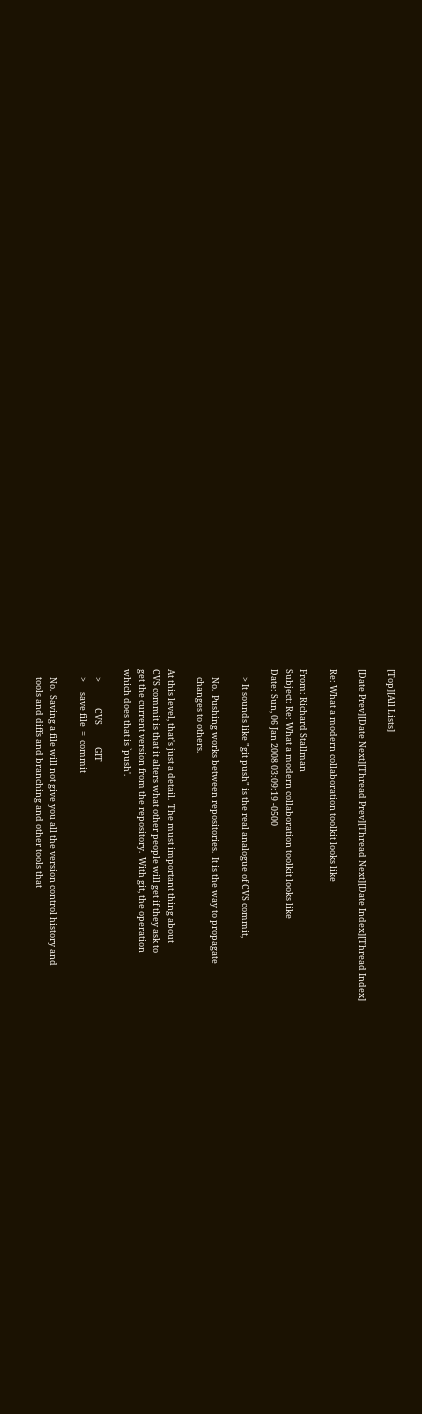[Top][All Lists]

[Date Prev][Date Next][Thread Prev][Thread Next][Date Index][Thread Index]

Re: What a modern collaboration toolkit looks like

From: Richard Stallman
Subject: Re: What a modern collaboration toolkit looks like
Date: Sun, 06 Jan 2008 03:09:19 -0500

    > It sounds like "git push" is the real analogue of CVS commit,

    No.  Pushing works between repositories.  It is the way to propagate
    changes to others.

At this level, that's just a detail.  The must important thing about
CVS commit is that it alters what other people will get if they ask to
get the current version from the repository.  With git, the operation
which does that is `push'.

    >             CVS           GIT
    >     save file  =  commit

    No.  Saving a file will not give you all the version control history and
    tools and diffs and branching and other tools that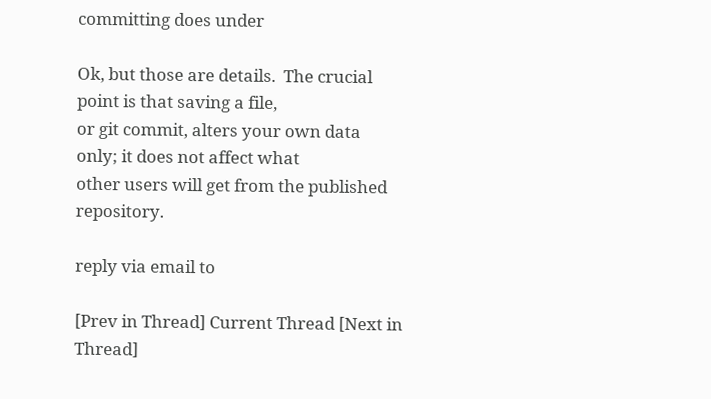committing does under

Ok, but those are details.  The crucial point is that saving a file,
or git commit, alters your own data only; it does not affect what
other users will get from the published repository.

reply via email to

[Prev in Thread] Current Thread [Next in Thread]